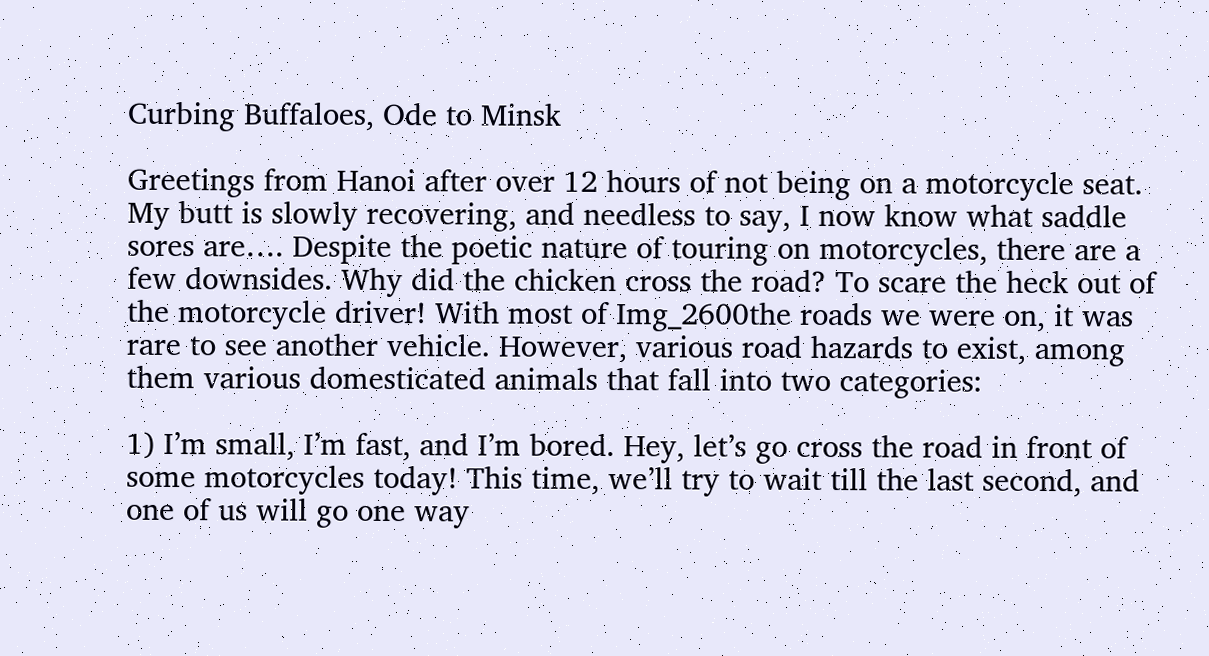Curbing Buffaloes, Ode to Minsk

Greetings from Hanoi after over 12 hours of not being on a motorcycle seat. My butt is slowly recovering, and needless to say, I now know what saddle sores are…. Despite the poetic nature of touring on motorcycles, there are a few downsides. Why did the chicken cross the road? To scare the heck out of the motorcycle driver! With most of Img_2600the roads we were on, it was rare to see another vehicle. However, various road hazards to exist, among them various domesticated animals that fall into two categories:

1) I’m small, I’m fast, and I’m bored. Hey, let’s go cross the road in front of some motorcycles today! This time, we’ll try to wait till the last second, and one of us will go one way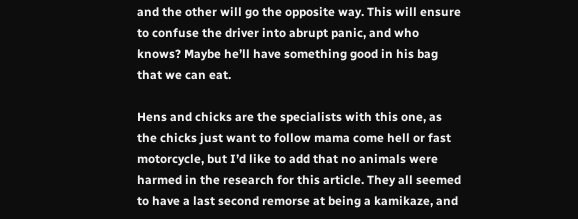and the other will go the opposite way. This will ensure to confuse the driver into abrupt panic, and who knows? Maybe he’ll have something good in his bag that we can eat.

Hens and chicks are the specialists with this one, as the chicks just want to follow mama come hell or fast motorcycle, but I’d like to add that no animals were harmed in the research for this article. They all seemed to have a last second remorse at being a kamikaze, and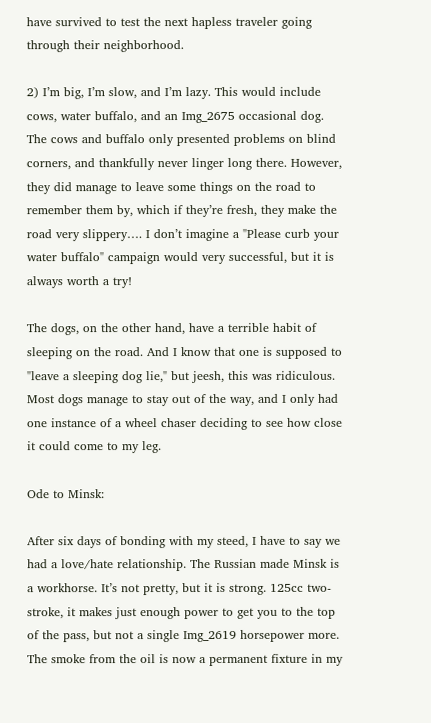have survived to test the next hapless traveler going through their neighborhood.

2) I’m big, I’m slow, and I’m lazy. This would include cows, water buffalo, and an Img_2675 occasional dog. The cows and buffalo only presented problems on blind corners, and thankfully never linger long there. However, they did manage to leave some things on the road to remember them by, which if they’re fresh, they make the road very slippery…. I don’t imagine a "Please curb your water buffalo" campaign would very successful, but it is always worth a try!

The dogs, on the other hand, have a terrible habit of sleeping on the road. And I know that one is supposed to "leave a sleeping dog lie," but jeesh, this was ridiculous. Most dogs manage to stay out of the way, and I only had one instance of a wheel chaser deciding to see how close it could come to my leg.

Ode to Minsk:

After six days of bonding with my steed, I have to say we had a love/hate relationship. The Russian made Minsk is a workhorse. It’s not pretty, but it is strong. 125cc two-stroke, it makes just enough power to get you to the top of the pass, but not a single Img_2619 horsepower more. The smoke from the oil is now a permanent fixture in my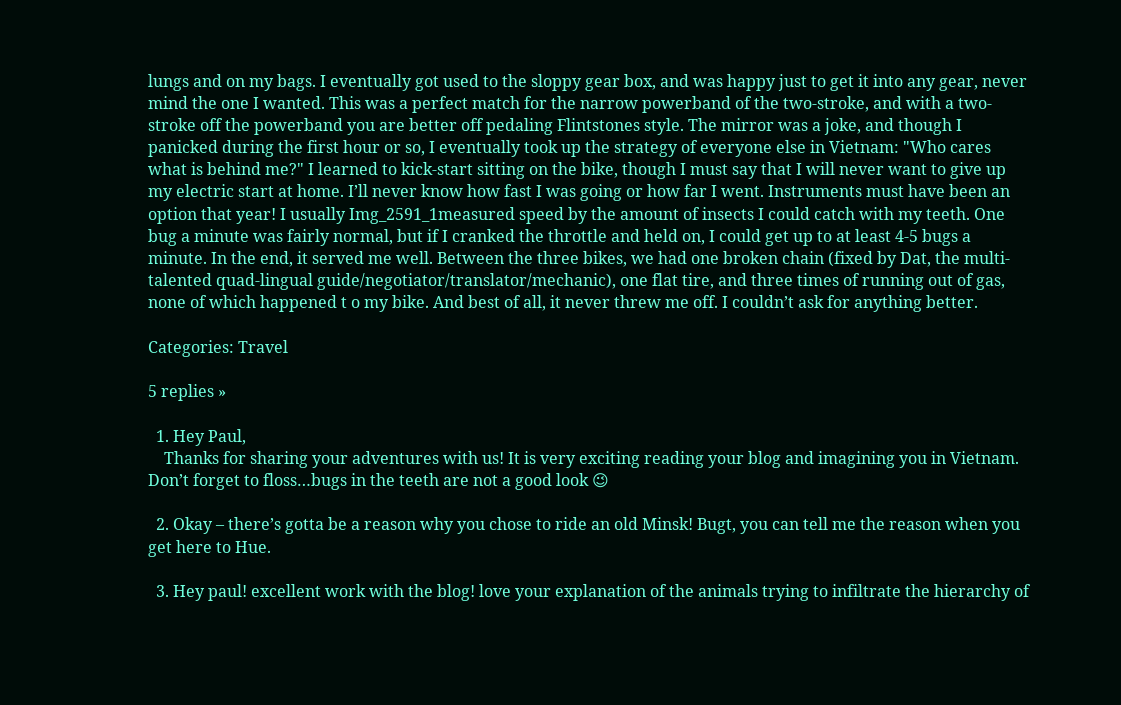lungs and on my bags. I eventually got used to the sloppy gear box, and was happy just to get it into any gear, never mind the one I wanted. This was a perfect match for the narrow powerband of the two-stroke, and with a two-stroke off the powerband you are better off pedaling Flintstones style. The mirror was a joke, and though I panicked during the first hour or so, I eventually took up the strategy of everyone else in Vietnam: "Who cares what is behind me?" I learned to kick-start sitting on the bike, though I must say that I will never want to give up my electric start at home. I’ll never know how fast I was going or how far I went. Instruments must have been an option that year! I usually Img_2591_1measured speed by the amount of insects I could catch with my teeth. One bug a minute was fairly normal, but if I cranked the throttle and held on, I could get up to at least 4-5 bugs a minute. In the end, it served me well. Between the three bikes, we had one broken chain (fixed by Dat, the multi-talented quad-lingual guide/negotiator/translator/mechanic), one flat tire, and three times of running out of gas, none of which happened t o my bike. And best of all, it never threw me off. I couldn’t ask for anything better.

Categories: Travel

5 replies »

  1. Hey Paul,
    Thanks for sharing your adventures with us! It is very exciting reading your blog and imagining you in Vietnam. Don’t forget to floss…bugs in the teeth are not a good look 😉

  2. Okay – there’s gotta be a reason why you chose to ride an old Minsk! Bugt, you can tell me the reason when you get here to Hue.

  3. Hey paul! excellent work with the blog! love your explanation of the animals trying to infiltrate the hierarchy of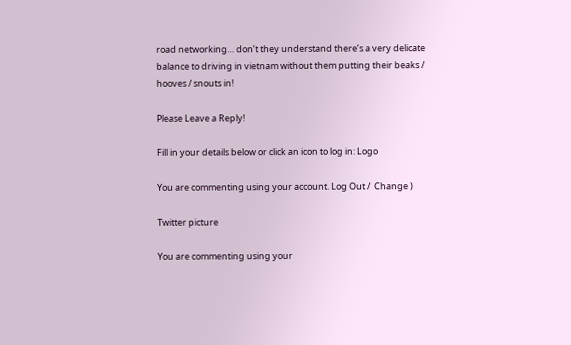road networking… don’t they understand there’s a very delicate balance to driving in vietnam without them putting their beaks / hooves / snouts in!

Please Leave a Reply!

Fill in your details below or click an icon to log in: Logo

You are commenting using your account. Log Out /  Change )

Twitter picture

You are commenting using your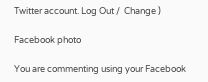Twitter account. Log Out /  Change )

Facebook photo

You are commenting using your Facebook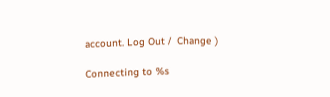account. Log Out /  Change )

Connecting to %s